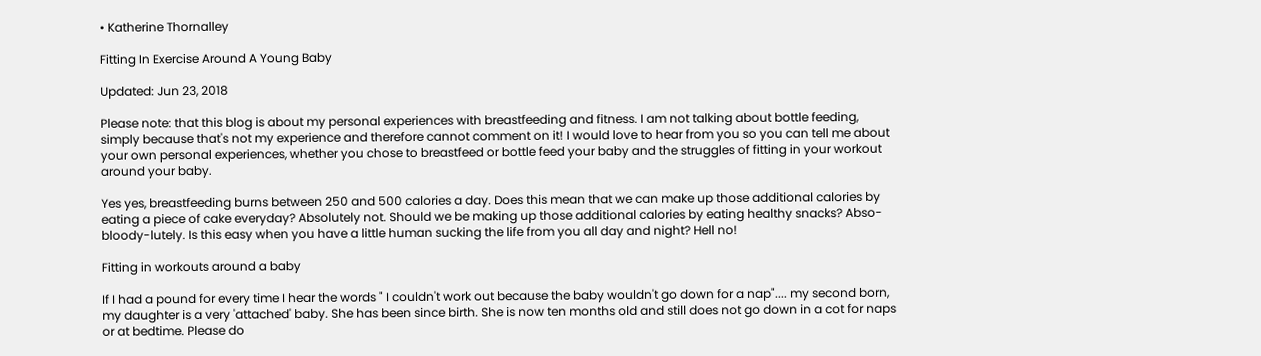• Katherine Thornalley

Fitting In Exercise Around A Young Baby

Updated: Jun 23, 2018

Please note: that this blog is about my personal experiences with breastfeeding and fitness. I am not talking about bottle feeding, simply because that's not my experience and therefore cannot comment on it! I would love to hear from you so you can tell me about your own personal experiences, whether you chose to breastfeed or bottle feed your baby and the struggles of fitting in your workout around your baby.

Yes yes, breastfeeding burns between 250 and 500 calories a day. Does this mean that we can make up those additional calories by eating a piece of cake everyday? Absolutely not. Should we be making up those additional calories by eating healthy snacks? Abso-bloody-lutely. Is this easy when you have a little human sucking the life from you all day and night? Hell no!

Fitting in workouts around a baby

If I had a pound for every time I hear the words " I couldn't work out because the baby wouldn't go down for a nap".... my second born, my daughter is a very 'attached' baby. She has been since birth. She is now ten months old and still does not go down in a cot for naps or at bedtime. Please do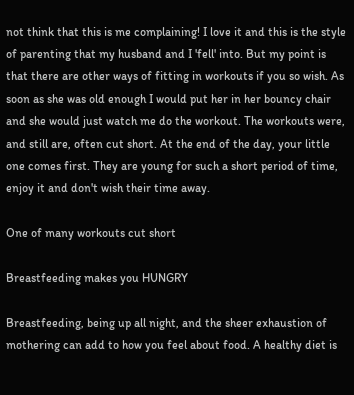not think that this is me complaining! I love it and this is the style of parenting that my husband and I 'fell' into. But my point is that there are other ways of fitting in workouts if you so wish. As soon as she was old enough I would put her in her bouncy chair and she would just watch me do the workout. The workouts were, and still are, often cut short. At the end of the day, your little one comes first. They are young for such a short period of time, enjoy it and don't wish their time away.

One of many workouts cut short

Breastfeeding makes you HUNGRY

Breastfeeding, being up all night, and the sheer exhaustion of mothering can add to how you feel about food. A healthy diet is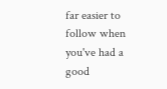far easier to follow when you've had a good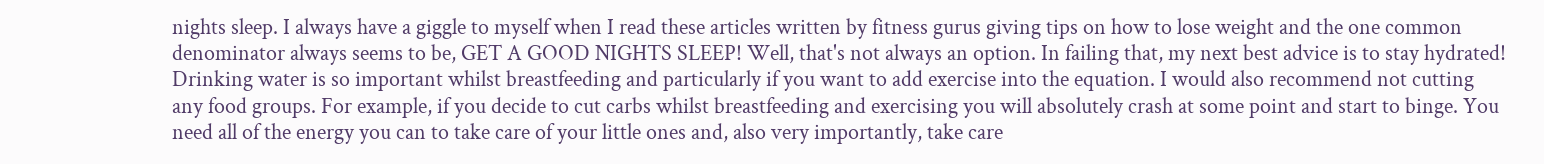nights sleep. I always have a giggle to myself when I read these articles written by fitness gurus giving tips on how to lose weight and the one common denominator always seems to be, GET A GOOD NIGHTS SLEEP! Well, that's not always an option. In failing that, my next best advice is to stay hydrated! Drinking water is so important whilst breastfeeding and particularly if you want to add exercise into the equation. I would also recommend not cutting any food groups. For example, if you decide to cut carbs whilst breastfeeding and exercising you will absolutely crash at some point and start to binge. You need all of the energy you can to take care of your little ones and, also very importantly, take care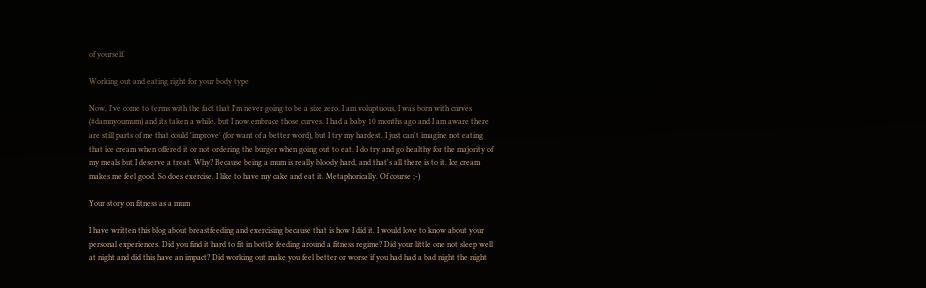of yourself.

Working out and eating right for your body type

Now, I've come to terms with the fact that I'm never going to be a size zero. I am voluptuous, I was born with curves (#damnyoumum) and its taken a while, but I now embrace those curves. I had a baby 10 months ago and I am aware there are still parts of me that could 'improve' (for want of a better word), but I try my hardest. I just can't imagine not eating that ice cream when offered it or not ordering the burger when going out to eat. I do try and go healthy for the majority of my meals but I deserve a treat. Why? Because being a mum is really bloody hard, and that's all there is to it. Ice cream makes me feel good. So does exercise. I like to have my cake and eat it. Metaphorically. Of course ;-)

Your story on fitness as a mum

I have written this blog about breastfeeding and exercising because that is how I did it. I would love to know about your personal experiences. Did you find it hard to fit in bottle feeding around a fitness regime? Did your little one not sleep well at night and did this have an impact? Did working out make you feel better or worse if you had had a bad night the night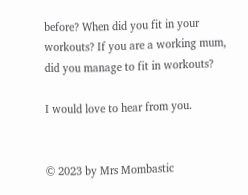before? When did you fit in your workouts? If you are a working mum, did you manage to fit in workouts?

I would love to hear from you.


© 2023 by Mrs Mombastic